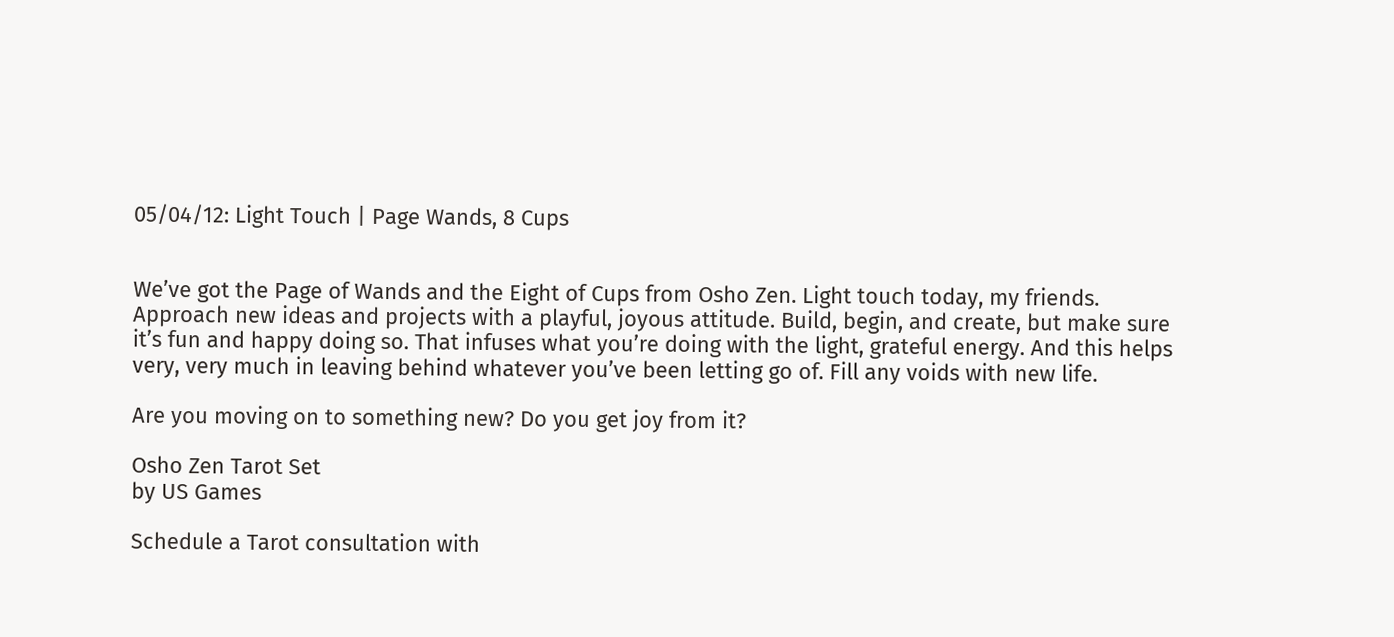05/04/12: Light Touch | Page Wands, 8 Cups


We’ve got the Page of Wands and the Eight of Cups from Osho Zen. Light touch today, my friends. Approach new ideas and projects with a playful, joyous attitude. Build, begin, and create, but make sure it’s fun and happy doing so. That infuses what you’re doing with the light, grateful energy. And this helps very, very much in leaving behind whatever you’ve been letting go of. Fill any voids with new life.

Are you moving on to something new? Do you get joy from it?

Osho Zen Tarot Set
by US Games

Schedule a Tarot consultation with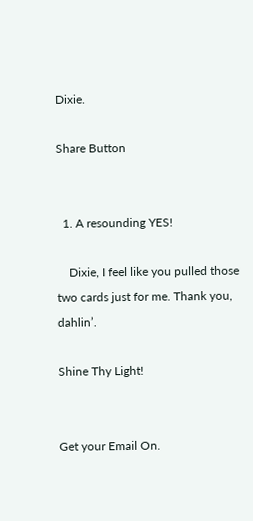Dixie.

Share Button


  1. A resounding YES!

    Dixie, I feel like you pulled those two cards just for me. Thank you, dahlin’.

Shine Thy Light!


Get your Email On.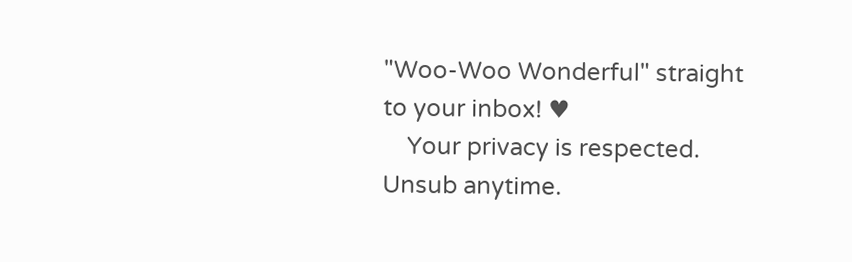"Woo-Woo Wonderful" straight to your inbox! ♥
    Your privacy is respected. Unsub anytime.